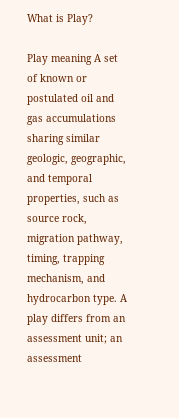What is Play?

Play meaning A set of known or postulated oil and gas accumulations sharing similar geologic, geographic, and temporal properties, such as source rock, migration pathway, timing, trapping mechanism, and hydrocarbon type. A play differs from an assessment unit; an assessment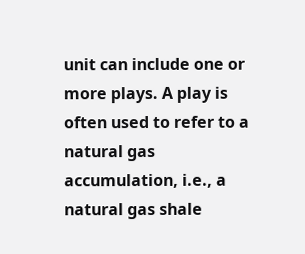unit can include one or more plays. A play is often used to refer to a natural gas accumulation, i.e., a natural gas shale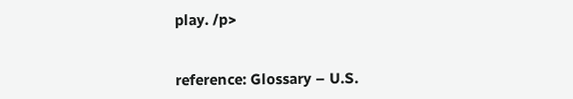play. /p>


reference: Glossary – U.S.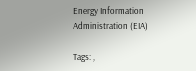Energy Information Administration (EIA)

Tags: ,